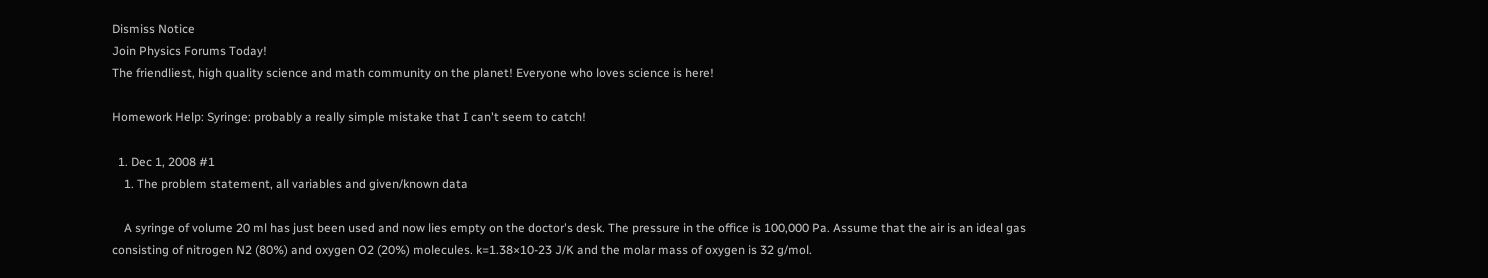Dismiss Notice
Join Physics Forums Today!
The friendliest, high quality science and math community on the planet! Everyone who loves science is here!

Homework Help: Syringe: probably a really simple mistake that I can't seem to catch!

  1. Dec 1, 2008 #1
    1. The problem statement, all variables and given/known data

    A syringe of volume 20 ml has just been used and now lies empty on the doctor's desk. The pressure in the office is 100,000 Pa. Assume that the air is an ideal gas consisting of nitrogen N2 (80%) and oxygen O2 (20%) molecules. k=1.38×10-23 J/K and the molar mass of oxygen is 32 g/mol.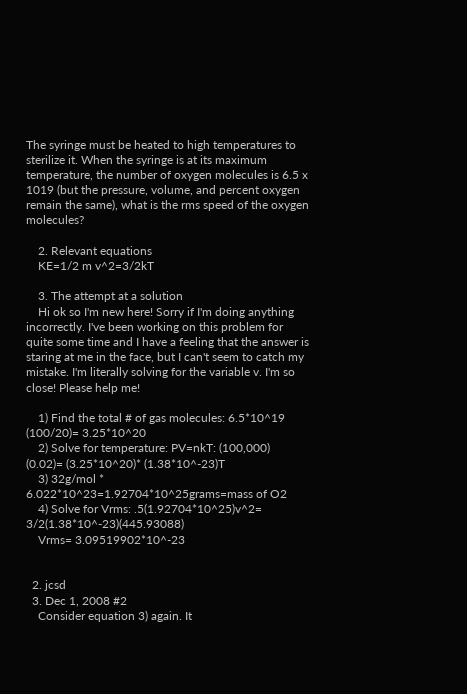The syringe must be heated to high temperatures to sterilize it. When the syringe is at its maximum temperature, the number of oxygen molecules is 6.5 x 1019 (but the pressure, volume, and percent oxygen remain the same), what is the rms speed of the oxygen molecules?

    2. Relevant equations
    KE=1/2 m v^2=3/2kT

    3. The attempt at a solution
    Hi ok so I'm new here! Sorry if I'm doing anything incorrectly. I've been working on this problem for quite some time and I have a feeling that the answer is staring at me in the face, but I can't seem to catch my mistake. I'm literally solving for the variable v. I'm so close! Please help me!

    1) Find the total # of gas molecules: 6.5*10^19 (100/20)= 3.25*10^20
    2) Solve for temperature: PV=nkT: (100,000) (0.02)= (3.25*10^20)* (1.38*10^-23)T
    3) 32g/mol * 6.022*10^23=1.92704*10^25grams=mass of O2
    4) Solve for Vrms: .5(1.92704*10^25)v^2= 3/2(1.38*10^-23)(445.93088)
    Vrms= 3.09519902*10^-23


  2. jcsd
  3. Dec 1, 2008 #2
    Consider equation 3) again. It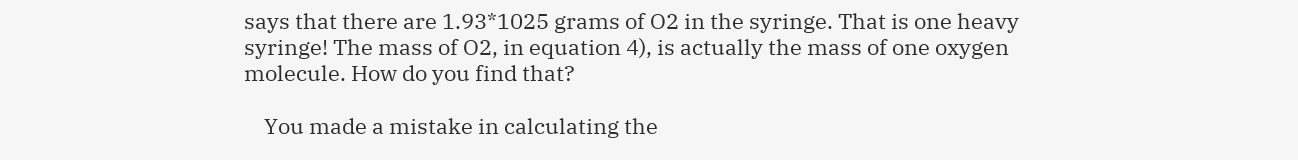says that there are 1.93*1025 grams of O2 in the syringe. That is one heavy syringe! The mass of O2, in equation 4), is actually the mass of one oxygen molecule. How do you find that?

    You made a mistake in calculating the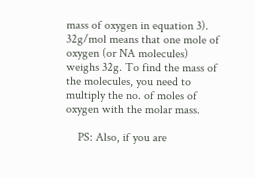mass of oxygen in equation 3). 32g/mol means that one mole of oxygen (or NA molecules) weighs 32g. To find the mass of the molecules, you need to multiply the no. of moles of oxygen with the molar mass.

    PS: Also, if you are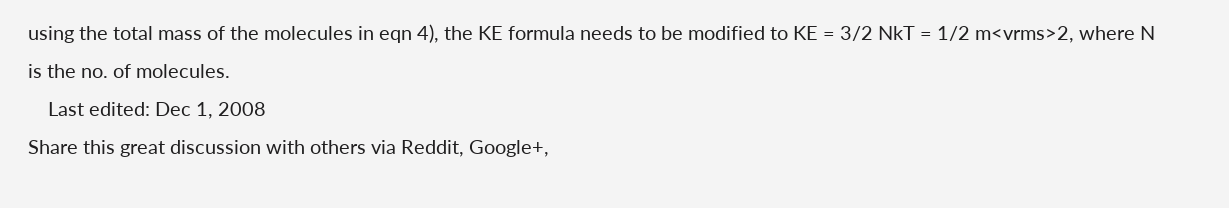using the total mass of the molecules in eqn 4), the KE formula needs to be modified to KE = 3/2 NkT = 1/2 m<vrms>2, where N is the no. of molecules.
    Last edited: Dec 1, 2008
Share this great discussion with others via Reddit, Google+,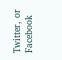Twitter, or Facebook